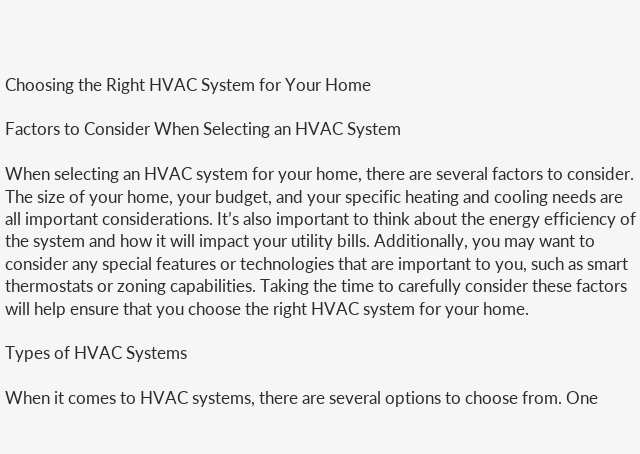Choosing the Right HVAC System for Your Home

Factors to Consider When Selecting an HVAC System

When selecting an HVAC system for your home, there are several factors to consider. The size of your home, your budget, and your specific heating and cooling needs are all important considerations. It’s also important to think about the energy efficiency of the system and how it will impact your utility bills. Additionally, you may want to consider any special features or technologies that are important to you, such as smart thermostats or zoning capabilities. Taking the time to carefully consider these factors will help ensure that you choose the right HVAC system for your home.

Types of HVAC Systems

When it comes to HVAC systems, there are several options to choose from. One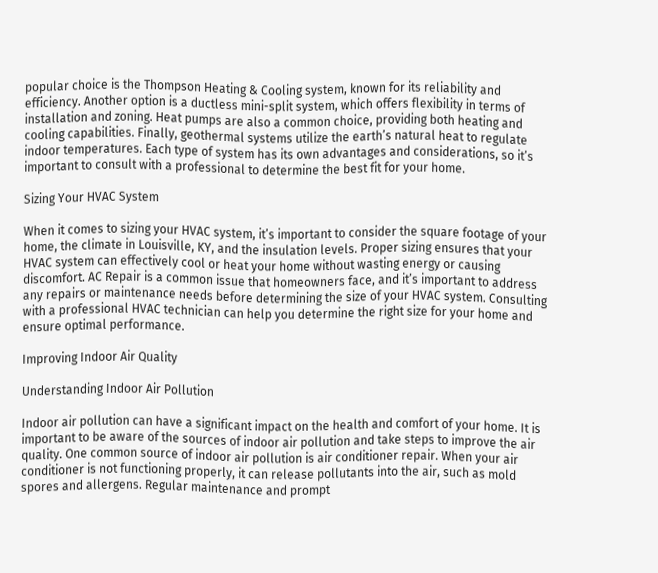popular choice is the Thompson Heating & Cooling system, known for its reliability and efficiency. Another option is a ductless mini-split system, which offers flexibility in terms of installation and zoning. Heat pumps are also a common choice, providing both heating and cooling capabilities. Finally, geothermal systems utilize the earth’s natural heat to regulate indoor temperatures. Each type of system has its own advantages and considerations, so it’s important to consult with a professional to determine the best fit for your home.

Sizing Your HVAC System

When it comes to sizing your HVAC system, it’s important to consider the square footage of your home, the climate in Louisville, KY, and the insulation levels. Proper sizing ensures that your HVAC system can effectively cool or heat your home without wasting energy or causing discomfort. AC Repair is a common issue that homeowners face, and it’s important to address any repairs or maintenance needs before determining the size of your HVAC system. Consulting with a professional HVAC technician can help you determine the right size for your home and ensure optimal performance.

Improving Indoor Air Quality

Understanding Indoor Air Pollution

Indoor air pollution can have a significant impact on the health and comfort of your home. It is important to be aware of the sources of indoor air pollution and take steps to improve the air quality. One common source of indoor air pollution is air conditioner repair. When your air conditioner is not functioning properly, it can release pollutants into the air, such as mold spores and allergens. Regular maintenance and prompt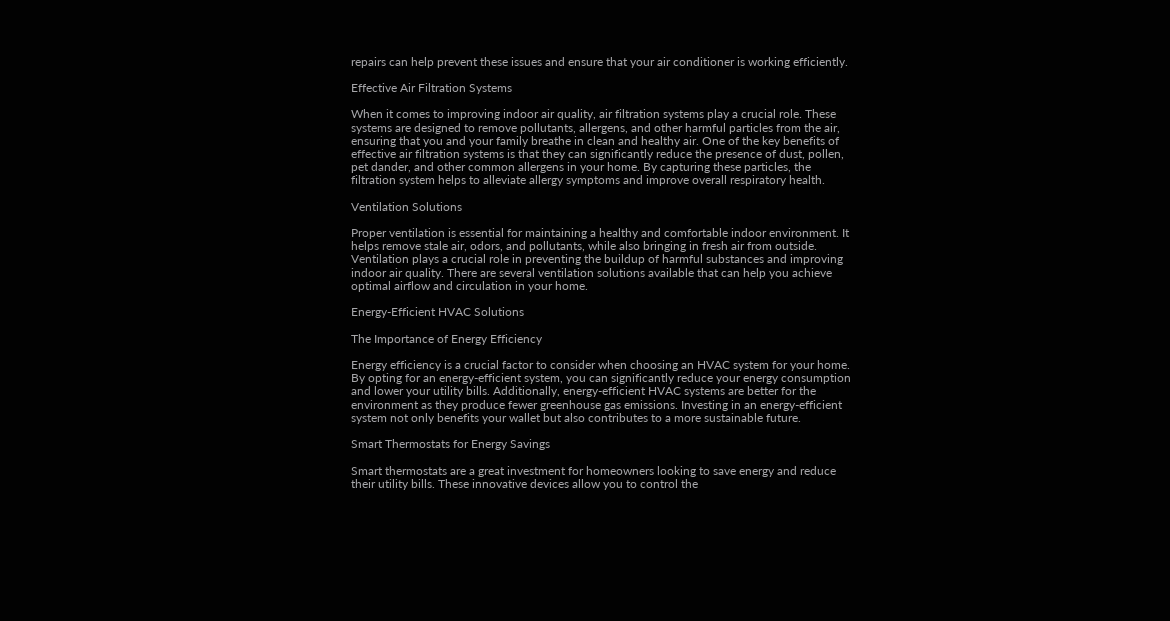repairs can help prevent these issues and ensure that your air conditioner is working efficiently.

Effective Air Filtration Systems

When it comes to improving indoor air quality, air filtration systems play a crucial role. These systems are designed to remove pollutants, allergens, and other harmful particles from the air, ensuring that you and your family breathe in clean and healthy air. One of the key benefits of effective air filtration systems is that they can significantly reduce the presence of dust, pollen, pet dander, and other common allergens in your home. By capturing these particles, the filtration system helps to alleviate allergy symptoms and improve overall respiratory health.

Ventilation Solutions

Proper ventilation is essential for maintaining a healthy and comfortable indoor environment. It helps remove stale air, odors, and pollutants, while also bringing in fresh air from outside. Ventilation plays a crucial role in preventing the buildup of harmful substances and improving indoor air quality. There are several ventilation solutions available that can help you achieve optimal airflow and circulation in your home.

Energy-Efficient HVAC Solutions

The Importance of Energy Efficiency

Energy efficiency is a crucial factor to consider when choosing an HVAC system for your home. By opting for an energy-efficient system, you can significantly reduce your energy consumption and lower your utility bills. Additionally, energy-efficient HVAC systems are better for the environment as they produce fewer greenhouse gas emissions. Investing in an energy-efficient system not only benefits your wallet but also contributes to a more sustainable future.

Smart Thermostats for Energy Savings

Smart thermostats are a great investment for homeowners looking to save energy and reduce their utility bills. These innovative devices allow you to control the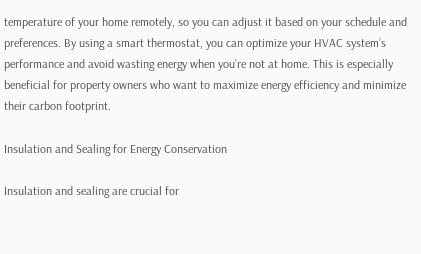temperature of your home remotely, so you can adjust it based on your schedule and preferences. By using a smart thermostat, you can optimize your HVAC system’s performance and avoid wasting energy when you’re not at home. This is especially beneficial for property owners who want to maximize energy efficiency and minimize their carbon footprint.

Insulation and Sealing for Energy Conservation

Insulation and sealing are crucial for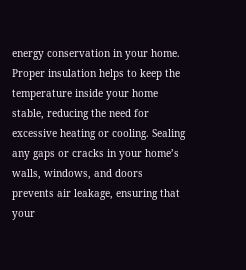energy conservation in your home. Proper insulation helps to keep the temperature inside your home stable, reducing the need for excessive heating or cooling. Sealing any gaps or cracks in your home’s walls, windows, and doors prevents air leakage, ensuring that your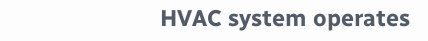HVAC system operates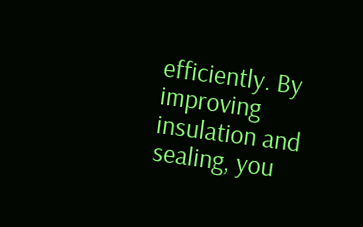efficiently. By improving insulation and sealing, you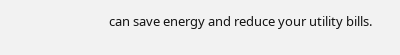can save energy and reduce your utility bills.